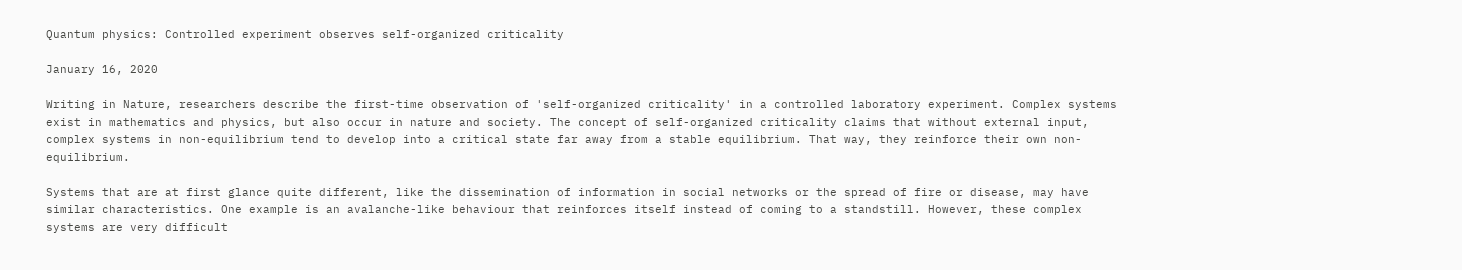Quantum physics: Controlled experiment observes self-organized criticality

January 16, 2020

Writing in Nature, researchers describe the first-time observation of 'self-organized criticality' in a controlled laboratory experiment. Complex systems exist in mathematics and physics, but also occur in nature and society. The concept of self-organized criticality claims that without external input, complex systems in non-equilibrium tend to develop into a critical state far away from a stable equilibrium. That way, they reinforce their own non-equilibrium.

Systems that are at first glance quite different, like the dissemination of information in social networks or the spread of fire or disease, may have similar characteristics. One example is an avalanche-like behaviour that reinforces itself instead of coming to a standstill. However, these complex systems are very difficult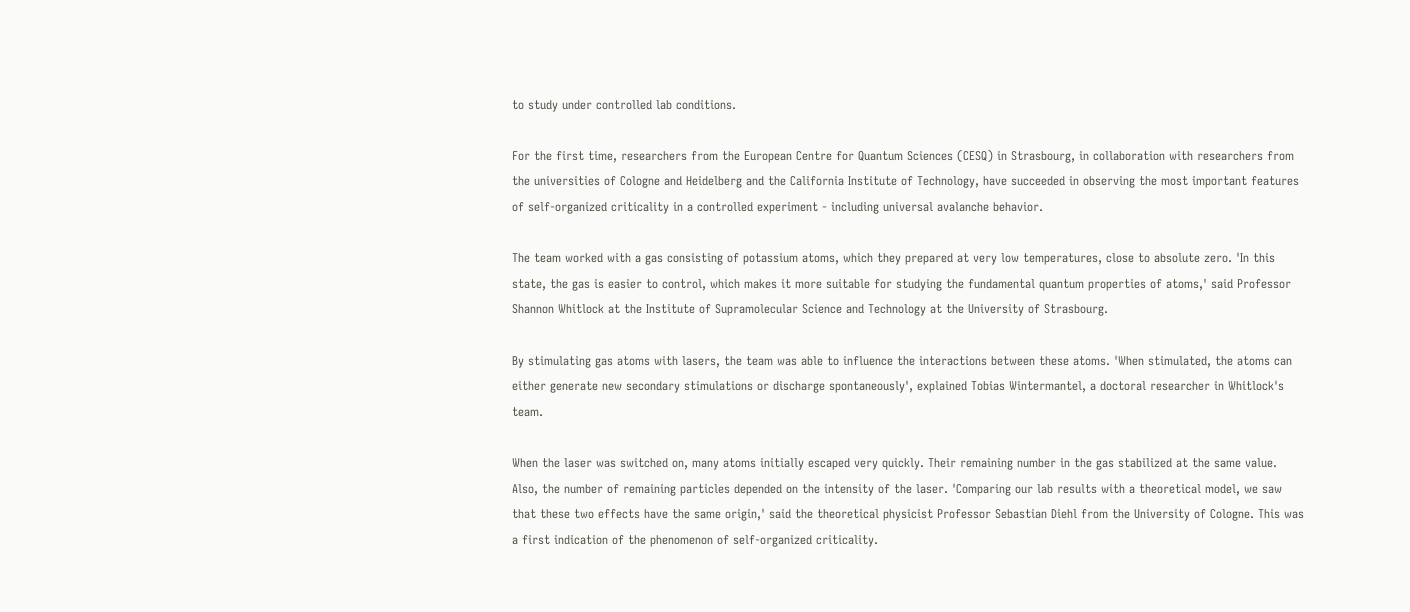to study under controlled lab conditions.

For the first time, researchers from the European Centre for Quantum Sciences (CESQ) in Strasbourg, in collaboration with researchers from the universities of Cologne and Heidelberg and the California Institute of Technology, have succeeded in observing the most important features of self-organized criticality in a controlled experiment - including universal avalanche behavior.

The team worked with a gas consisting of potassium atoms, which they prepared at very low temperatures, close to absolute zero. 'In this state, the gas is easier to control, which makes it more suitable for studying the fundamental quantum properties of atoms,' said Professor Shannon Whitlock at the Institute of Supramolecular Science and Technology at the University of Strasbourg.

By stimulating gas atoms with lasers, the team was able to influence the interactions between these atoms. 'When stimulated, the atoms can either generate new secondary stimulations or discharge spontaneously', explained Tobias Wintermantel, a doctoral researcher in Whitlock's team.

When the laser was switched on, many atoms initially escaped very quickly. Their remaining number in the gas stabilized at the same value. Also, the number of remaining particles depended on the intensity of the laser. 'Comparing our lab results with a theoretical model, we saw that these two effects have the same origin,' said the theoretical physicist Professor Sebastian Diehl from the University of Cologne. This was a first indication of the phenomenon of self-organized criticality.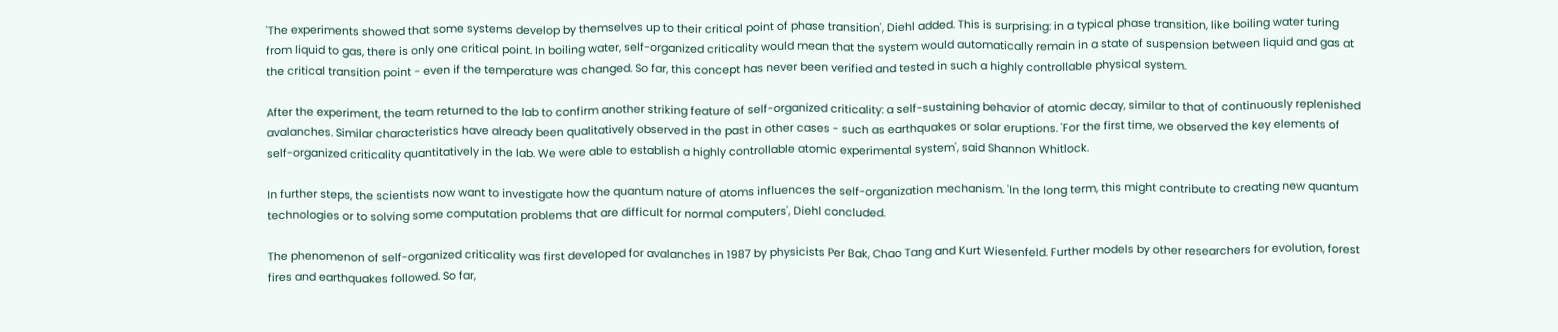'The experiments showed that some systems develop by themselves up to their critical point of phase transition', Diehl added. This is surprising: in a typical phase transition, like boiling water turing from liquid to gas, there is only one critical point. In boiling water, self-organized criticality would mean that the system would automatically remain in a state of suspension between liquid and gas at the critical transition point - even if the temperature was changed. So far, this concept has never been verified and tested in such a highly controllable physical system.

After the experiment, the team returned to the lab to confirm another striking feature of self-organized criticality: a self-sustaining behavior of atomic decay, similar to that of continuously replenished avalanches. Similar characteristics have already been qualitatively observed in the past in other cases - such as earthquakes or solar eruptions. 'For the first time, we observed the key elements of self-organized criticality quantitatively in the lab. We were able to establish a highly controllable atomic experimental system', said Shannon Whitlock.

In further steps, the scientists now want to investigate how the quantum nature of atoms influences the self-organization mechanism. 'In the long term, this might contribute to creating new quantum technologies or to solving some computation problems that are difficult for normal computers', Diehl concluded.

The phenomenon of self-organized criticality was first developed for avalanches in 1987 by physicists Per Bak, Chao Tang and Kurt Wiesenfeld. Further models by other researchers for evolution, forest fires and earthquakes followed. So far,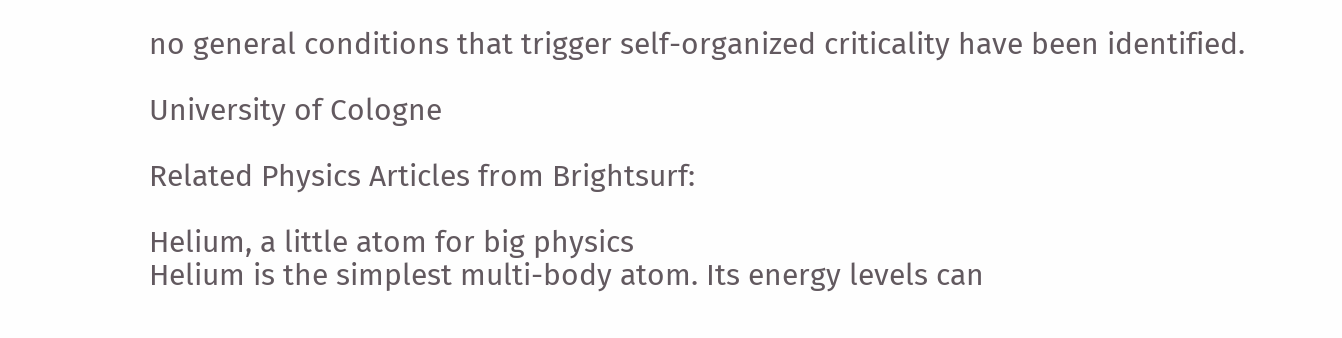no general conditions that trigger self-organized criticality have been identified.

University of Cologne

Related Physics Articles from Brightsurf:

Helium, a little atom for big physics
Helium is the simplest multi-body atom. Its energy levels can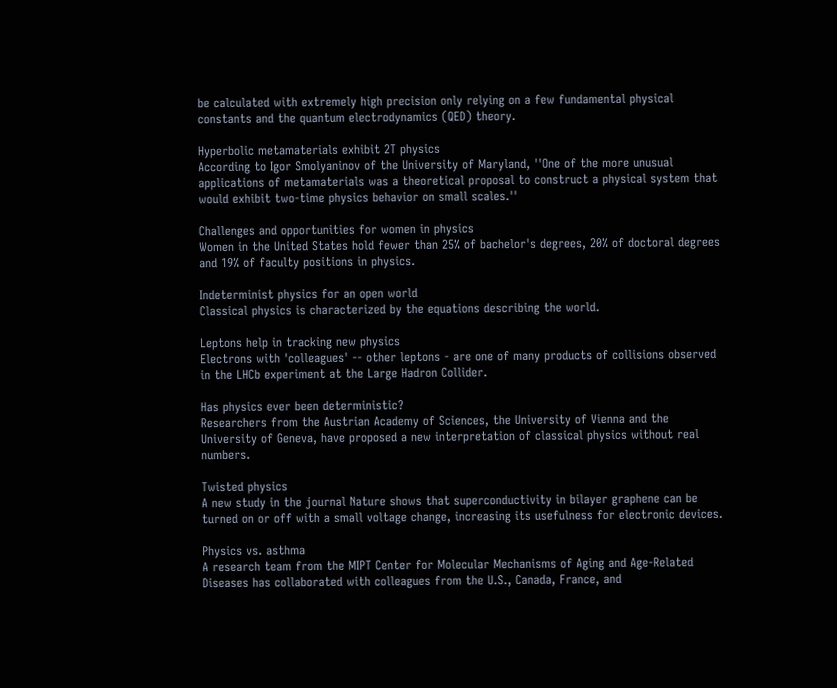be calculated with extremely high precision only relying on a few fundamental physical constants and the quantum electrodynamics (QED) theory.

Hyperbolic metamaterials exhibit 2T physics
According to Igor Smolyaninov of the University of Maryland, ''One of the more unusual applications of metamaterials was a theoretical proposal to construct a physical system that would exhibit two-time physics behavior on small scales.''

Challenges and opportunities for women in physics
Women in the United States hold fewer than 25% of bachelor's degrees, 20% of doctoral degrees and 19% of faculty positions in physics.

Indeterminist physics for an open world
Classical physics is characterized by the equations describing the world.

Leptons help in tracking new physics
Electrons with 'colleagues' -- other leptons - are one of many products of collisions observed in the LHCb experiment at the Large Hadron Collider.

Has physics ever been deterministic?
Researchers from the Austrian Academy of Sciences, the University of Vienna and the University of Geneva, have proposed a new interpretation of classical physics without real numbers.

Twisted physics
A new study in the journal Nature shows that superconductivity in bilayer graphene can be turned on or off with a small voltage change, increasing its usefulness for electronic devices.

Physics vs. asthma
A research team from the MIPT Center for Molecular Mechanisms of Aging and Age-Related Diseases has collaborated with colleagues from the U.S., Canada, France, and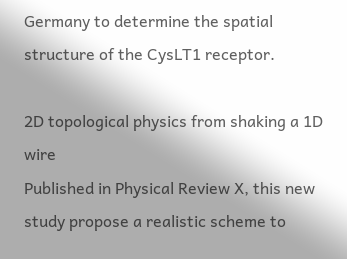Germany to determine the spatial structure of the CysLT1 receptor.

2D topological physics from shaking a 1D wire
Published in Physical Review X, this new study propose a realistic scheme to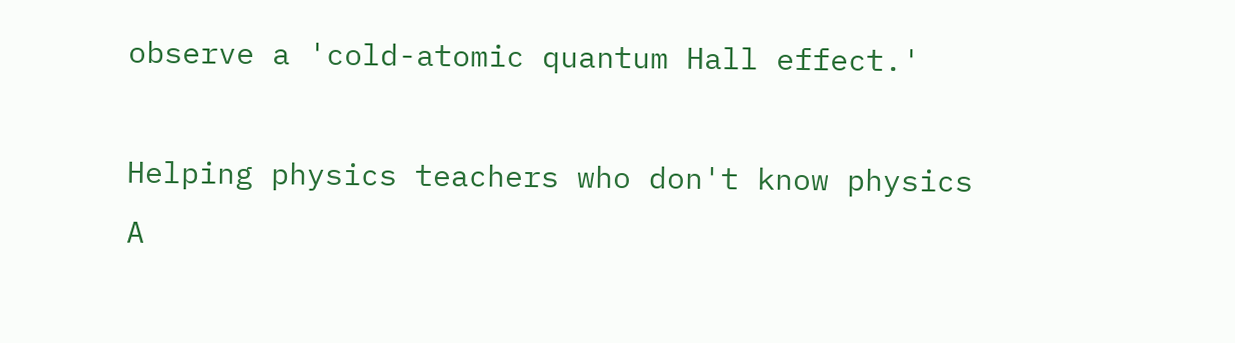observe a 'cold-atomic quantum Hall effect.'

Helping physics teachers who don't know physics
A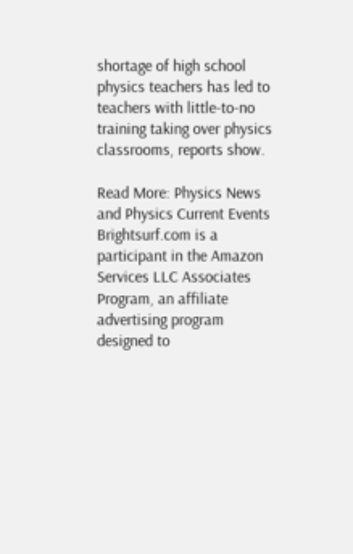shortage of high school physics teachers has led to teachers with little-to-no training taking over physics classrooms, reports show.

Read More: Physics News and Physics Current Events
Brightsurf.com is a participant in the Amazon Services LLC Associates Program, an affiliate advertising program designed to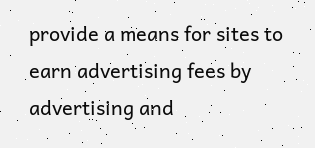provide a means for sites to earn advertising fees by advertising and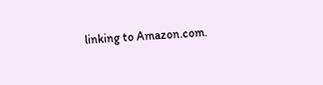linking to Amazon.com.